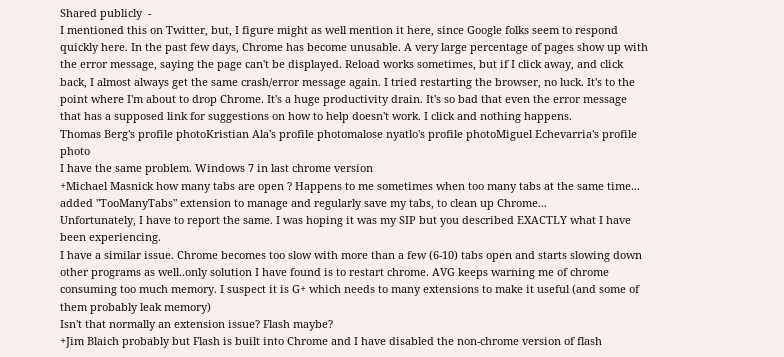Shared publicly  -
I mentioned this on Twitter, but, I figure might as well mention it here, since Google folks seem to respond quickly here. In the past few days, Chrome has become unusable. A very large percentage of pages show up with the error message, saying the page can't be displayed. Reload works sometimes, but if I click away, and click back, I almost always get the same crash/error message again. I tried restarting the browser, no luck. It's to the point where I'm about to drop Chrome. It's a huge productivity drain. It's so bad that even the error message that has a supposed link for suggestions on how to help doesn't work. I click and nothing happens.
Thomas Berg's profile photoKristian Ala's profile photomalose nyatlo's profile photoMiguel Echevarria's profile photo
I have the same problem. Windows 7 in last chrome version
+Michael Masnick how many tabs are open ? Happens to me sometimes when too many tabs at the same time... added "TooManyTabs" extension to manage and regularly save my tabs, to clean up Chrome...
Unfortunately, I have to report the same. I was hoping it was my SIP but you described EXACTLY what I have been experiencing.
I have a similar issue. Chrome becomes too slow with more than a few (6-10) tabs open and starts slowing down other programs as well..only solution I have found is to restart chrome. AVG keeps warning me of chrome consuming too much memory. I suspect it is G+ which needs to many extensions to make it useful (and some of them probably leak memory)
Isn't that normally an extension issue? Flash maybe?
+Jim Blaich probably but Flash is built into Chrome and I have disabled the non-chrome version of flash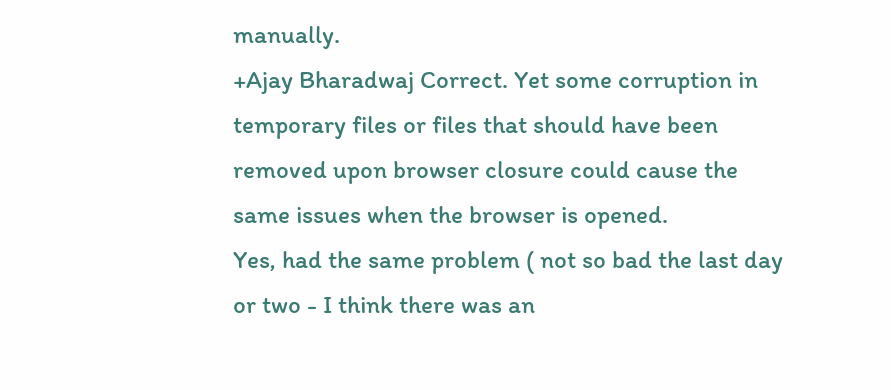manually.
+Ajay Bharadwaj Correct. Yet some corruption in temporary files or files that should have been removed upon browser closure could cause the same issues when the browser is opened.
Yes, had the same problem ( not so bad the last day or two - I think there was an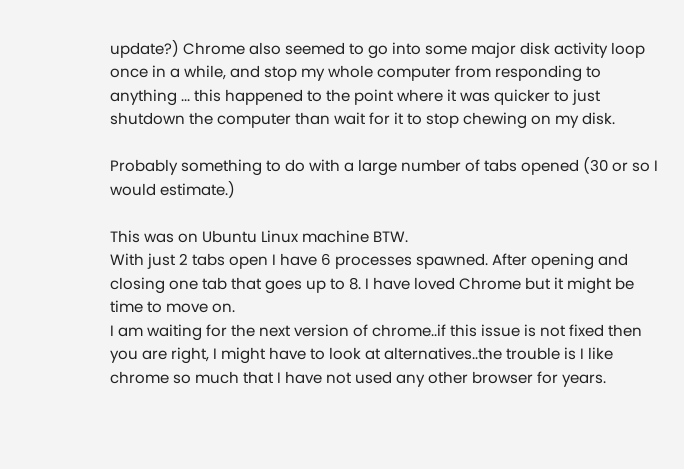update?) Chrome also seemed to go into some major disk activity loop once in a while, and stop my whole computer from responding to anything ... this happened to the point where it was quicker to just shutdown the computer than wait for it to stop chewing on my disk.

Probably something to do with a large number of tabs opened (30 or so I would estimate.)

This was on Ubuntu Linux machine BTW.
With just 2 tabs open I have 6 processes spawned. After opening and closing one tab that goes up to 8. I have loved Chrome but it might be time to move on.
I am waiting for the next version of chrome..if this issue is not fixed then you are right, I might have to look at alternatives..the trouble is I like chrome so much that I have not used any other browser for years.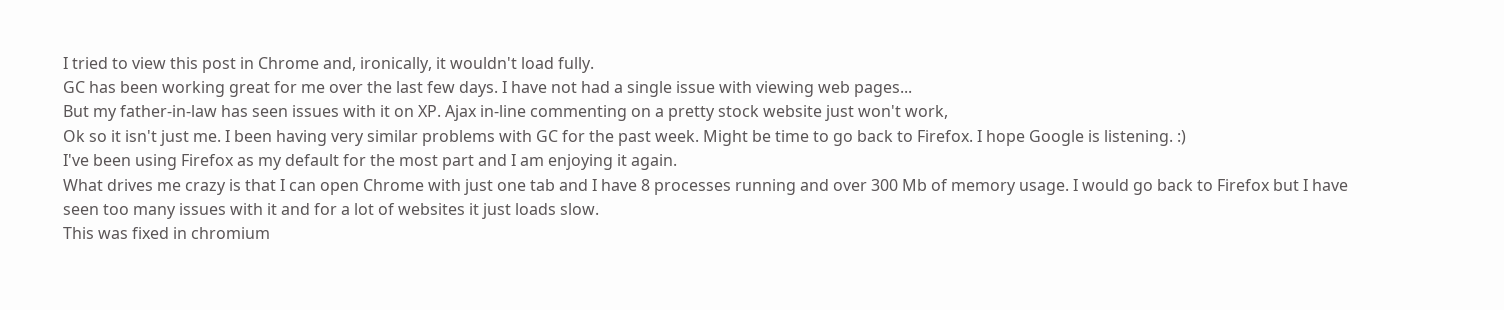I tried to view this post in Chrome and, ironically, it wouldn't load fully.
GC has been working great for me over the last few days. I have not had a single issue with viewing web pages...
But my father-in-law has seen issues with it on XP. Ajax in-line commenting on a pretty stock website just won't work,
Ok so it isn't just me. I been having very similar problems with GC for the past week. Might be time to go back to Firefox. I hope Google is listening. :)
I've been using Firefox as my default for the most part and I am enjoying it again.
What drives me crazy is that I can open Chrome with just one tab and I have 8 processes running and over 300 Mb of memory usage. I would go back to Firefox but I have seen too many issues with it and for a lot of websites it just loads slow.
This was fixed in chromium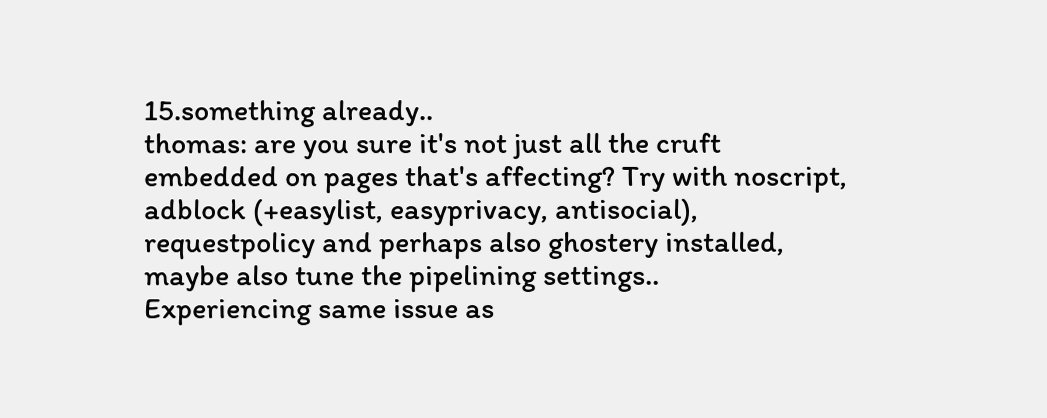15.something already..
thomas: are you sure it's not just all the cruft embedded on pages that's affecting? Try with noscript, adblock (+easylist, easyprivacy, antisocial), requestpolicy and perhaps also ghostery installed, maybe also tune the pipelining settings..
Experiencing same issue as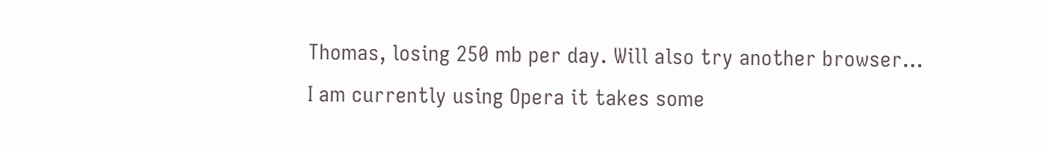Thomas, losing 250 mb per day. Will also try another browser...
I am currently using Opera it takes some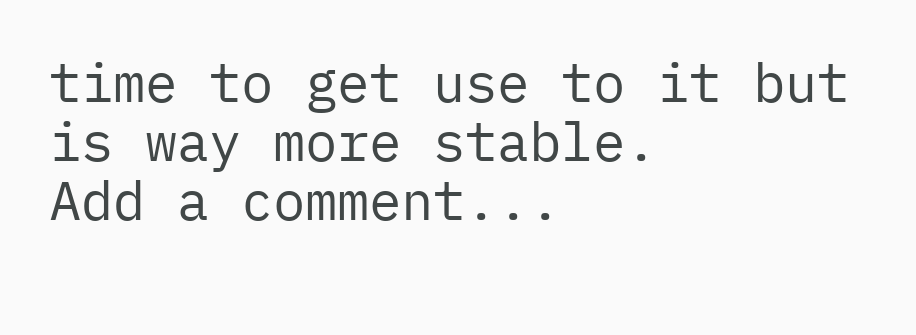time to get use to it but is way more stable.
Add a comment...